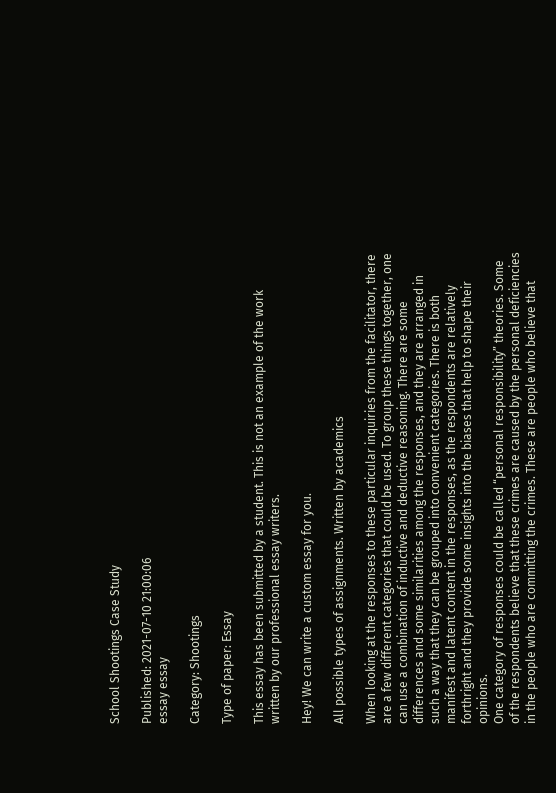School Shootings Case Study

Published: 2021-07-10 21:00:06
essay essay

Category: Shootings

Type of paper: Essay

This essay has been submitted by a student. This is not an example of the work written by our professional essay writers.

Hey! We can write a custom essay for you.

All possible types of assignments. Written by academics

When looking at the responses to these particular inquiries from the facilitator, there are a few different categories that could be used. To group these things together, one can use a combination of inductive and deductive reasoning. There are some differences and some similarities among the responses, and they are arranged in such a way that they can be grouped into convenient categories. There is both manifest and latent content in the responses, as the respondents are relatively forthright and they provide some insights into the biases that help to shape their opinions.
One category of responses could be called “personal responsibility” theories. Some of the respondents believe that these crimes are caused by the personal deficiencies in the people who are committing the crimes. These are people who believe that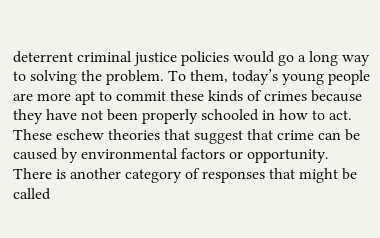deterrent criminal justice policies would go a long way to solving the problem. To them, today’s young people are more apt to commit these kinds of crimes because they have not been properly schooled in how to act. These eschew theories that suggest that crime can be caused by environmental factors or opportunity.
There is another category of responses that might be called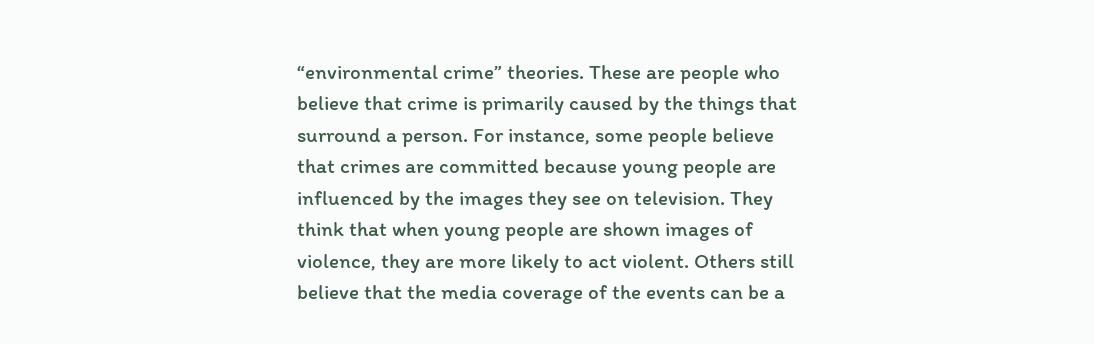“environmental crime” theories. These are people who believe that crime is primarily caused by the things that surround a person. For instance, some people believe that crimes are committed because young people are influenced by the images they see on television. They think that when young people are shown images of violence, they are more likely to act violent. Others still believe that the media coverage of the events can be a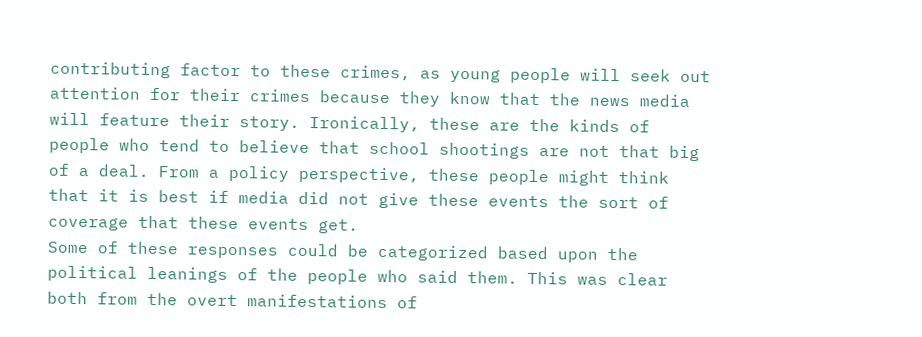contributing factor to these crimes, as young people will seek out attention for their crimes because they know that the news media will feature their story. Ironically, these are the kinds of people who tend to believe that school shootings are not that big of a deal. From a policy perspective, these people might think that it is best if media did not give these events the sort of coverage that these events get.
Some of these responses could be categorized based upon the political leanings of the people who said them. This was clear both from the overt manifestations of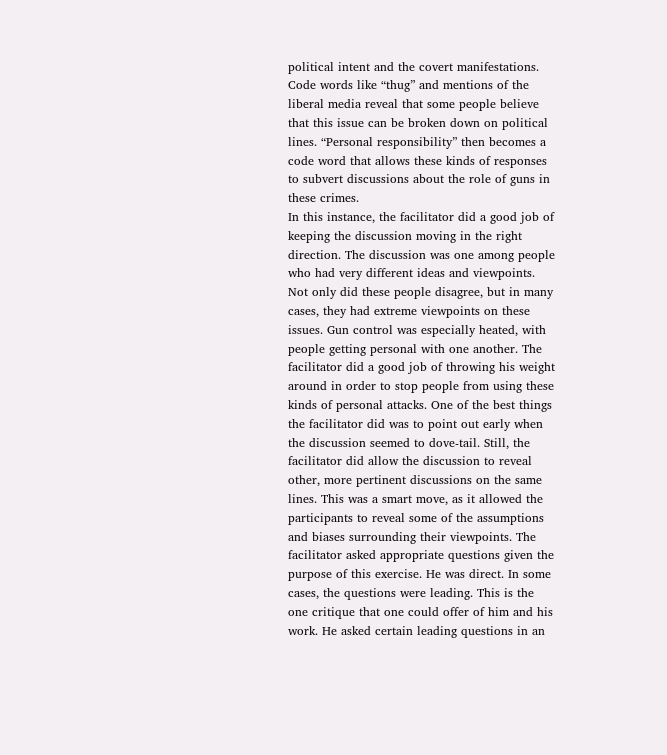political intent and the covert manifestations. Code words like “thug” and mentions of the liberal media reveal that some people believe that this issue can be broken down on political lines. “Personal responsibility” then becomes a code word that allows these kinds of responses to subvert discussions about the role of guns in these crimes.
In this instance, the facilitator did a good job of keeping the discussion moving in the right direction. The discussion was one among people who had very different ideas and viewpoints. Not only did these people disagree, but in many cases, they had extreme viewpoints on these issues. Gun control was especially heated, with people getting personal with one another. The facilitator did a good job of throwing his weight around in order to stop people from using these kinds of personal attacks. One of the best things the facilitator did was to point out early when the discussion seemed to dove-tail. Still, the facilitator did allow the discussion to reveal other, more pertinent discussions on the same lines. This was a smart move, as it allowed the participants to reveal some of the assumptions and biases surrounding their viewpoints. The facilitator asked appropriate questions given the purpose of this exercise. He was direct. In some cases, the questions were leading. This is the one critique that one could offer of him and his work. He asked certain leading questions in an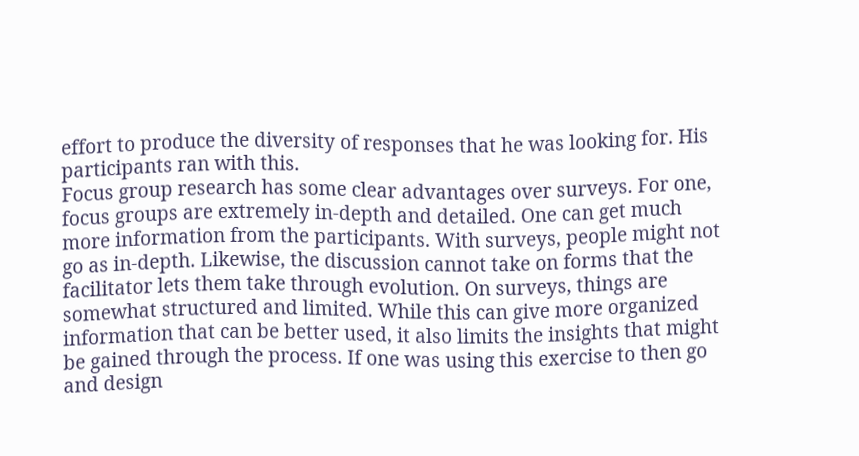effort to produce the diversity of responses that he was looking for. His participants ran with this.
Focus group research has some clear advantages over surveys. For one, focus groups are extremely in-depth and detailed. One can get much more information from the participants. With surveys, people might not go as in-depth. Likewise, the discussion cannot take on forms that the facilitator lets them take through evolution. On surveys, things are somewhat structured and limited. While this can give more organized information that can be better used, it also limits the insights that might be gained through the process. If one was using this exercise to then go and design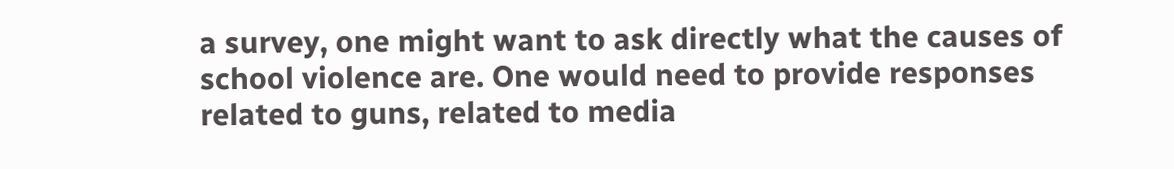a survey, one might want to ask directly what the causes of school violence are. One would need to provide responses related to guns, related to media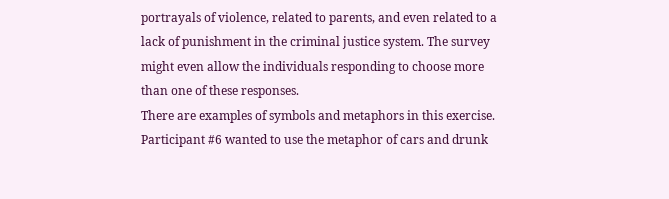portrayals of violence, related to parents, and even related to a lack of punishment in the criminal justice system. The survey might even allow the individuals responding to choose more than one of these responses.
There are examples of symbols and metaphors in this exercise. Participant #6 wanted to use the metaphor of cars and drunk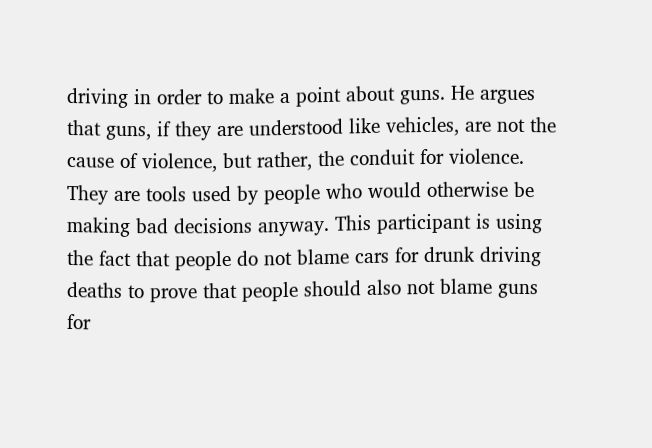driving in order to make a point about guns. He argues that guns, if they are understood like vehicles, are not the cause of violence, but rather, the conduit for violence. They are tools used by people who would otherwise be making bad decisions anyway. This participant is using the fact that people do not blame cars for drunk driving deaths to prove that people should also not blame guns for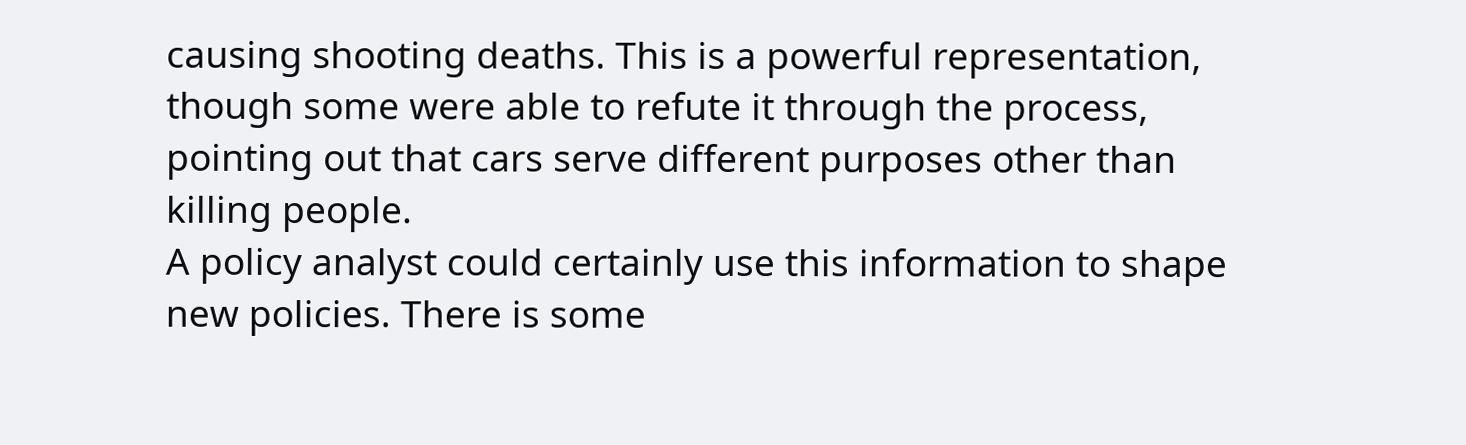causing shooting deaths. This is a powerful representation, though some were able to refute it through the process, pointing out that cars serve different purposes other than killing people.
A policy analyst could certainly use this information to shape new policies. There is some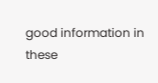good information in these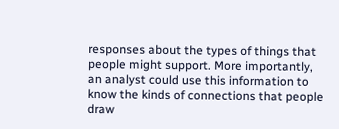responses about the types of things that people might support. More importantly, an analyst could use this information to know the kinds of connections that people draw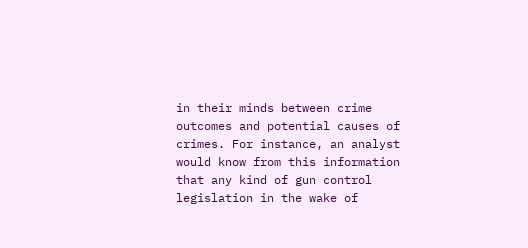in their minds between crime outcomes and potential causes of crimes. For instance, an analyst would know from this information that any kind of gun control legislation in the wake of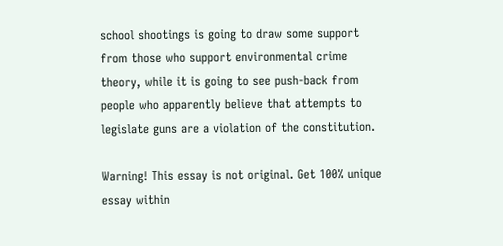school shootings is going to draw some support from those who support environmental crime theory, while it is going to see push-back from people who apparently believe that attempts to legislate guns are a violation of the constitution.

Warning! This essay is not original. Get 100% unique essay within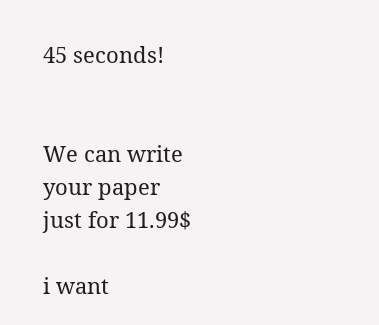45 seconds!


We can write your paper just for 11.99$

i want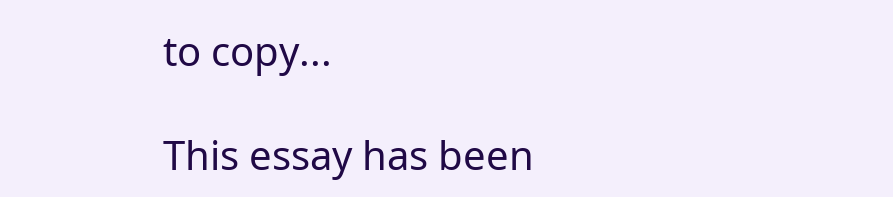to copy...

This essay has been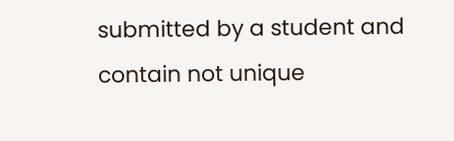submitted by a student and contain not unique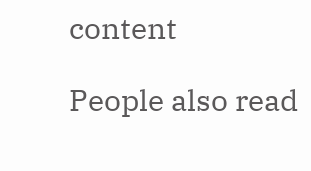content

People also read